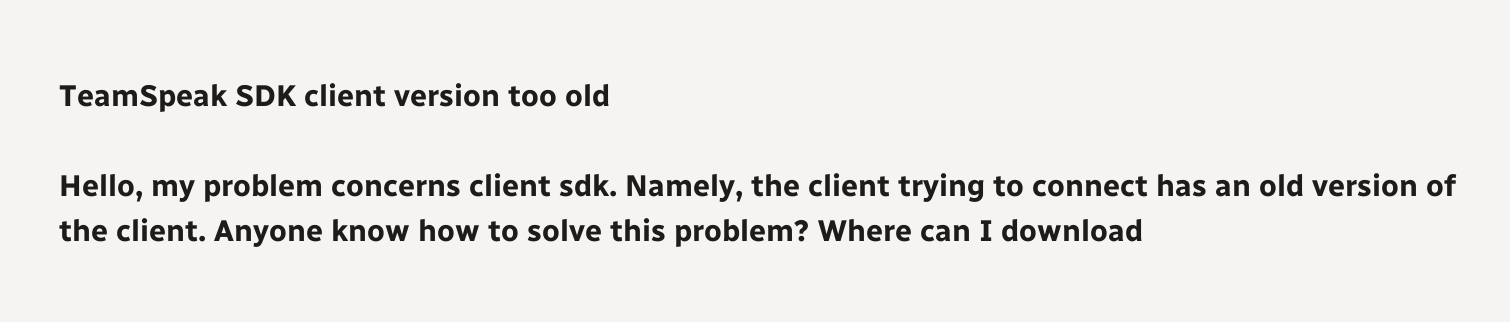TeamSpeak SDK client version too old

Hello, my problem concerns client sdk. Namely, the client trying to connect has an old version of the client. Anyone know how to solve this problem? Where can I download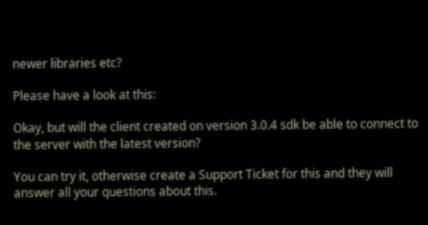newer libraries etc?

Please have a look at this:

Okay, but will the client created on version 3.0.4 sdk be able to connect to the server with the latest version?

You can try it, otherwise create a Support Ticket for this and they will answer all your questions about this.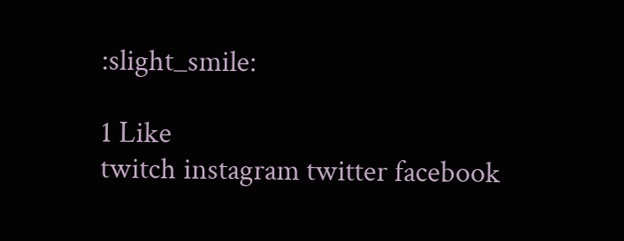:slight_smile:

1 Like
twitch instagram twitter facebook